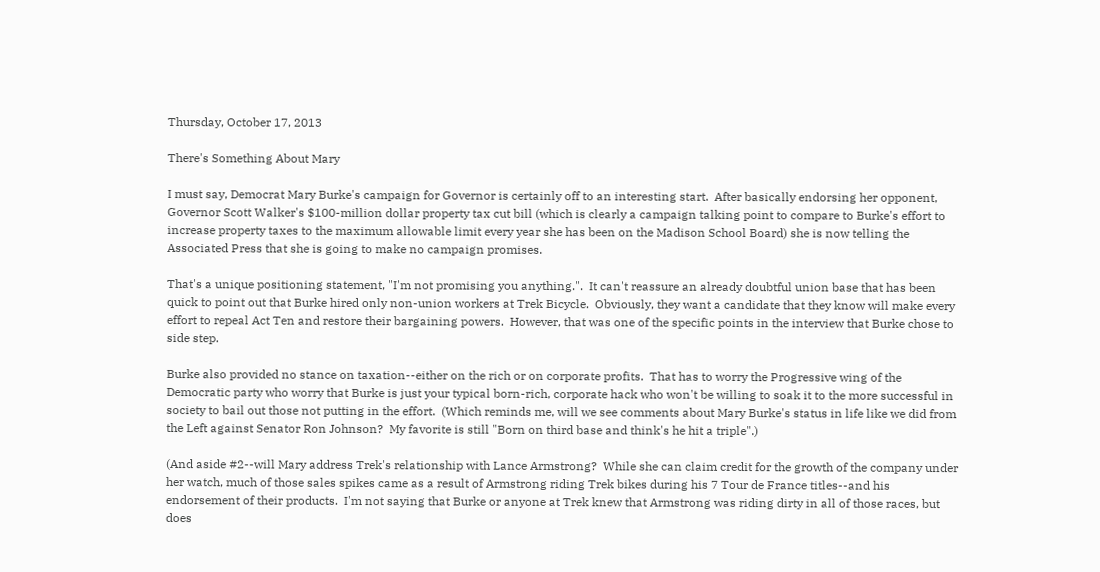Thursday, October 17, 2013

There's Something About Mary

I must say, Democrat Mary Burke's campaign for Governor is certainly off to an interesting start.  After basically endorsing her opponent, Governor Scott Walker's $100-million dollar property tax cut bill (which is clearly a campaign talking point to compare to Burke's effort to increase property taxes to the maximum allowable limit every year she has been on the Madison School Board) she is now telling the Associated Press that she is going to make no campaign promises.

That's a unique positioning statement, "I'm not promising you anything.".  It can't reassure an already doubtful union base that has been quick to point out that Burke hired only non-union workers at Trek Bicycle.  Obviously, they want a candidate that they know will make every effort to repeal Act Ten and restore their bargaining powers.  However, that was one of the specific points in the interview that Burke chose to side step.

Burke also provided no stance on taxation--either on the rich or on corporate profits.  That has to worry the Progressive wing of the Democratic party who worry that Burke is just your typical born-rich, corporate hack who won't be willing to soak it to the more successful in society to bail out those not putting in the effort.  (Which reminds me, will we see comments about Mary Burke's status in life like we did from the Left against Senator Ron Johnson?  My favorite is still "Born on third base and think's he hit a triple".)

(And aside #2--will Mary address Trek's relationship with Lance Armstrong?  While she can claim credit for the growth of the company under her watch, much of those sales spikes came as a result of Armstrong riding Trek bikes during his 7 Tour de France titles--and his endorsement of their products.  I'm not saying that Burke or anyone at Trek knew that Armstrong was riding dirty in all of those races, but does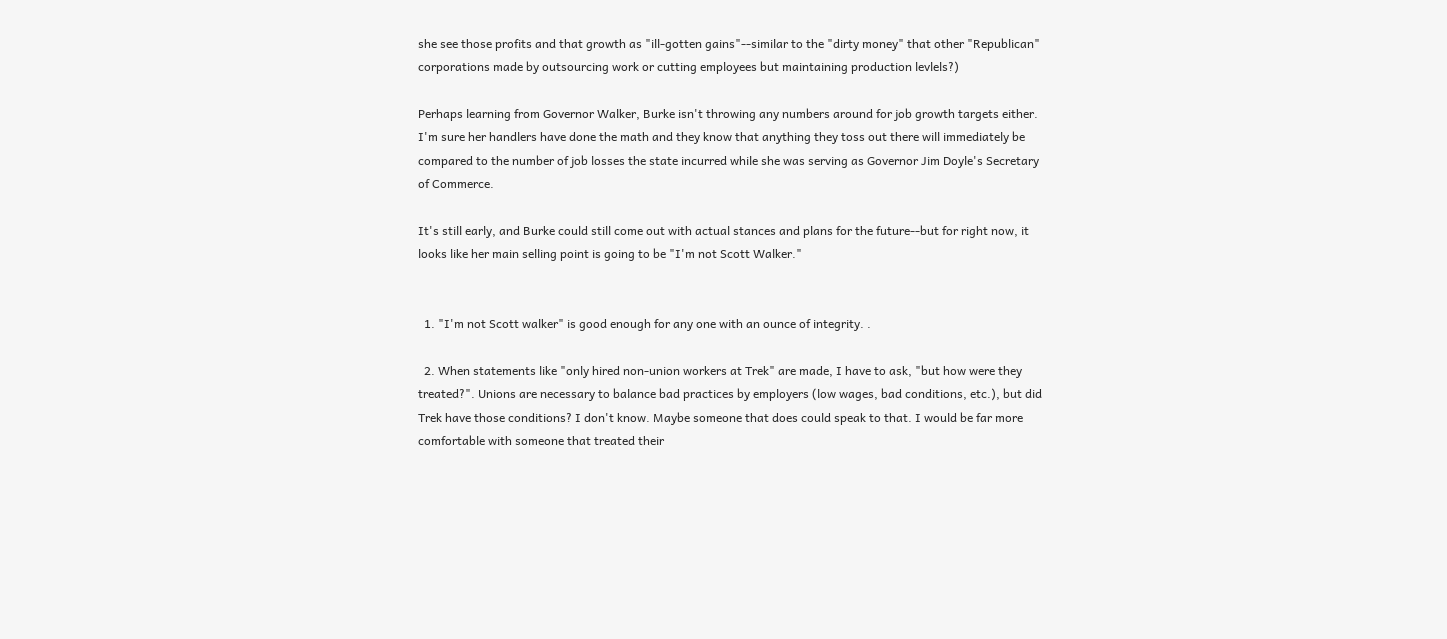she see those profits and that growth as "ill-gotten gains"--similar to the "dirty money" that other "Republican" corporations made by outsourcing work or cutting employees but maintaining production levlels?)

Perhaps learning from Governor Walker, Burke isn't throwing any numbers around for job growth targets either.  I'm sure her handlers have done the math and they know that anything they toss out there will immediately be compared to the number of job losses the state incurred while she was serving as Governor Jim Doyle's Secretary of Commerce.

It's still early, and Burke could still come out with actual stances and plans for the future--but for right now, it looks like her main selling point is going to be "I'm not Scott Walker."


  1. "I'm not Scott walker" is good enough for any one with an ounce of integrity. .

  2. When statements like "only hired non-union workers at Trek" are made, I have to ask, "but how were they treated?". Unions are necessary to balance bad practices by employers (low wages, bad conditions, etc.), but did Trek have those conditions? I don't know. Maybe someone that does could speak to that. I would be far more comfortable with someone that treated their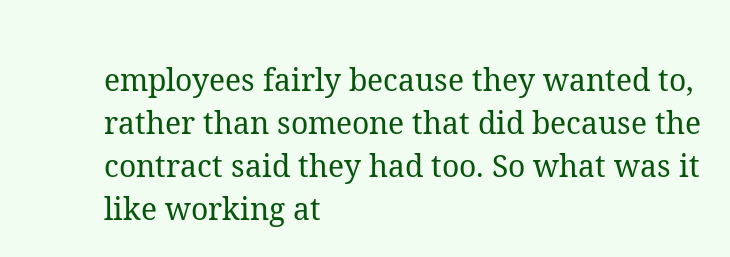employees fairly because they wanted to, rather than someone that did because the contract said they had too. So what was it like working at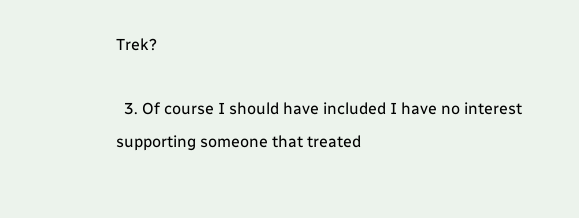Trek?

  3. Of course I should have included I have no interest supporting someone that treated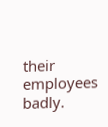their employees badly.